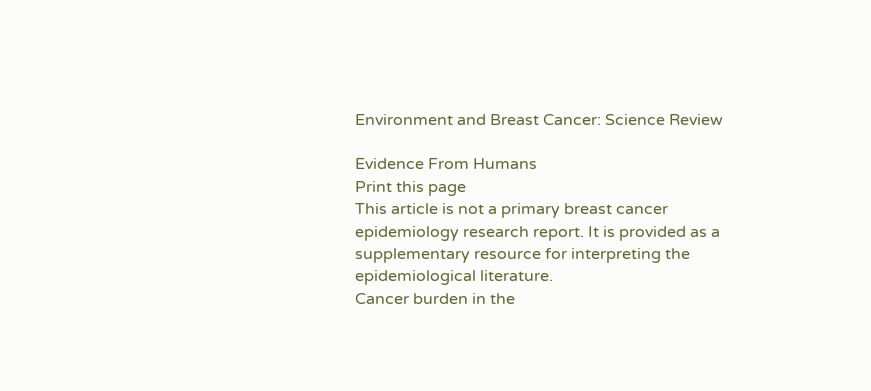Environment and Breast Cancer: Science Review

Evidence From Humans
Print this page
This article is not a primary breast cancer epidemiology research report. It is provided as a supplementary resource for interpreting the epidemiological literature.
Cancer burden in the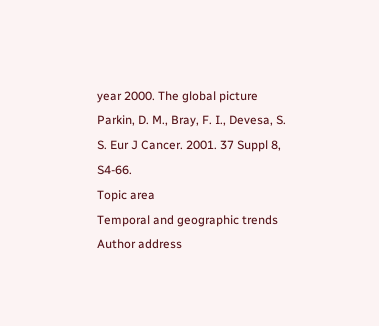year 2000. The global picture
Parkin, D. M., Bray, F. I., Devesa, S. S. Eur J Cancer. 2001. 37 Suppl 8, S4-66.
Topic area
Temporal and geographic trends
Author address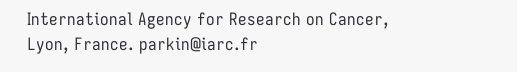International Agency for Research on Cancer, Lyon, France. parkin@iarc.fr